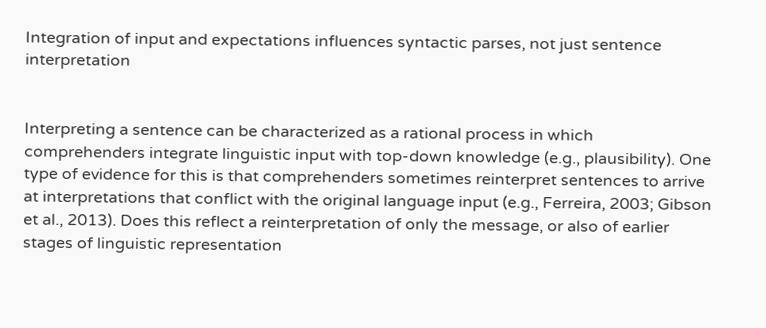Integration of input and expectations influences syntactic parses, not just sentence interpretation


Interpreting a sentence can be characterized as a rational process in which comprehenders integrate linguistic input with top-down knowledge (e.g., plausibility). One type of evidence for this is that comprehenders sometimes reinterpret sentences to arrive at interpretations that conflict with the original language input (e.g., Ferreira, 2003; Gibson et al., 2013). Does this reflect a reinterpretation of only the message, or also of earlier stages of linguistic representation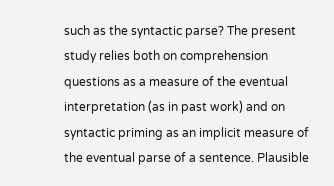such as the syntactic parse? The present study relies both on comprehension questions as a measure of the eventual interpretation (as in past work) and on syntactic priming as an implicit measure of the eventual parse of a sentence. Plausible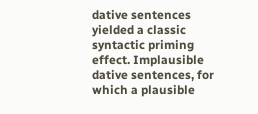dative sentences yielded a classic syntactic priming effect. Implausible dative sentences, for which a plausible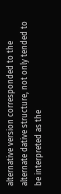alternative version corresponded to the alternate dative structure, not only tended to be interpreted as the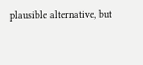plausible alternative, but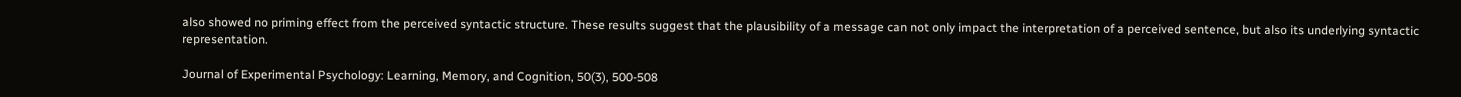also showed no priming effect from the perceived syntactic structure. These results suggest that the plausibility of a message can not only impact the interpretation of a perceived sentence, but also its underlying syntactic representation.

Journal of Experimental Psychology: Learning, Memory, and Cognition, 50(3), 500-508